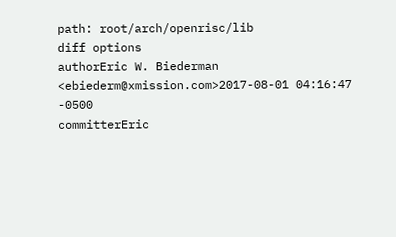path: root/arch/openrisc/lib
diff options
authorEric W. Biederman <ebiederm@xmission.com>2017-08-01 04:16:47 -0500
committerEric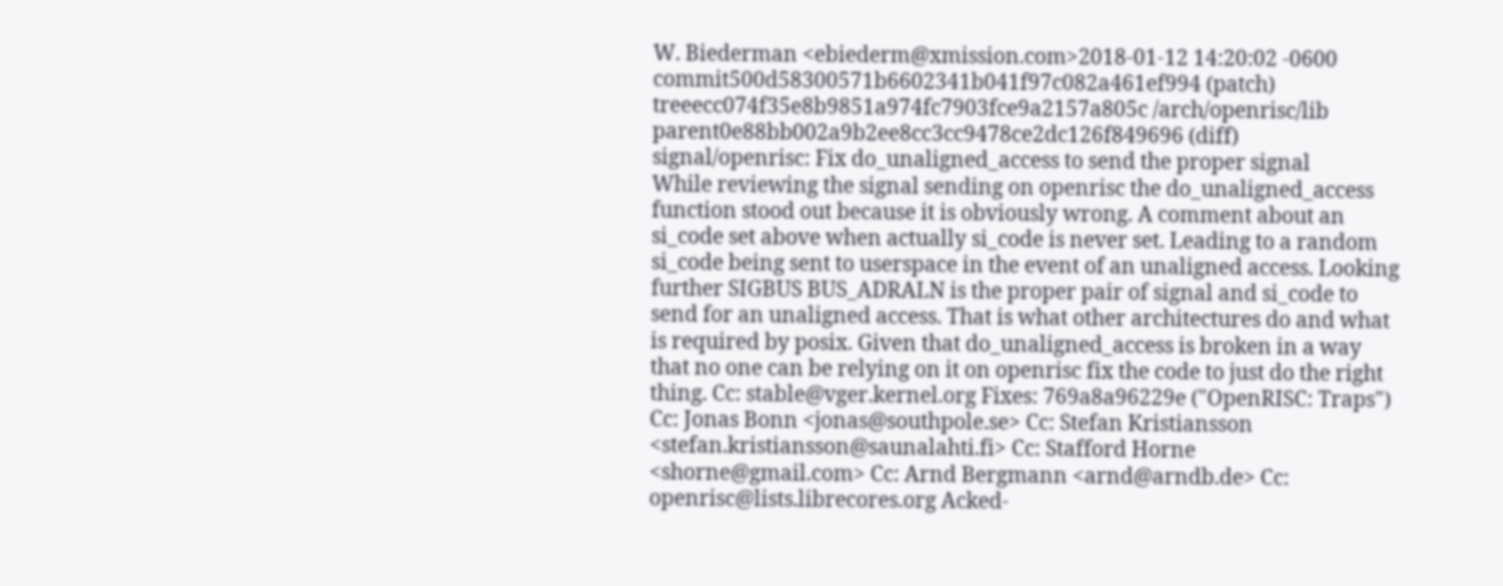W. Biederman <ebiederm@xmission.com>2018-01-12 14:20:02 -0600
commit500d58300571b6602341b041f97c082a461ef994 (patch)
treeecc074f35e8b9851a974fc7903fce9a2157a805c /arch/openrisc/lib
parent0e88bb002a9b2ee8cc3cc9478ce2dc126f849696 (diff)
signal/openrisc: Fix do_unaligned_access to send the proper signal
While reviewing the signal sending on openrisc the do_unaligned_access function stood out because it is obviously wrong. A comment about an si_code set above when actually si_code is never set. Leading to a random si_code being sent to userspace in the event of an unaligned access. Looking further SIGBUS BUS_ADRALN is the proper pair of signal and si_code to send for an unaligned access. That is what other architectures do and what is required by posix. Given that do_unaligned_access is broken in a way that no one can be relying on it on openrisc fix the code to just do the right thing. Cc: stable@vger.kernel.org Fixes: 769a8a96229e ("OpenRISC: Traps") Cc: Jonas Bonn <jonas@southpole.se> Cc: Stefan Kristiansson <stefan.kristiansson@saunalahti.fi> Cc: Stafford Horne <shorne@gmail.com> Cc: Arnd Bergmann <arnd@arndb.de> Cc: openrisc@lists.librecores.org Acked-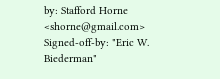by: Stafford Horne <shorne@gmail.com> Signed-off-by: "Eric W. Biederman"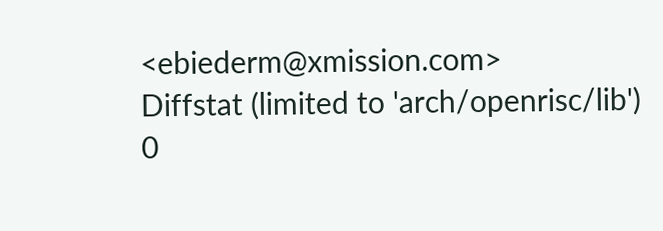<ebiederm@xmission.com>
Diffstat (limited to 'arch/openrisc/lib')
0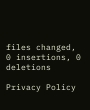files changed, 0 insertions, 0 deletions

Privacy Policy